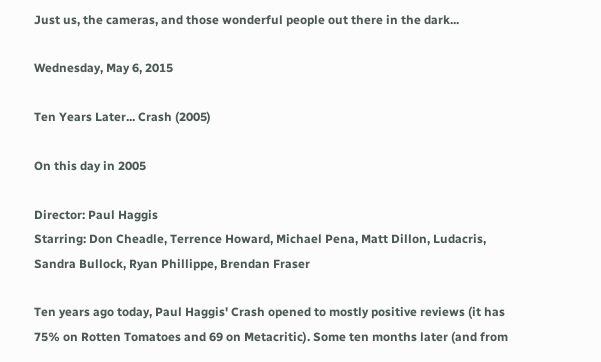Just us, the cameras, and those wonderful people out there in the dark...

Wednesday, May 6, 2015

Ten Years Later... Crash (2005)

On this day in 2005

Director: Paul Haggis
Starring: Don Cheadle, Terrence Howard, Michael Pena, Matt Dillon, Ludacris, Sandra Bullock, Ryan Phillippe, Brendan Fraser

Ten years ago today, Paul Haggis' Crash opened to mostly positive reviews (it has 75% on Rotten Tomatoes and 69 on Metacritic). Some ten months later (and from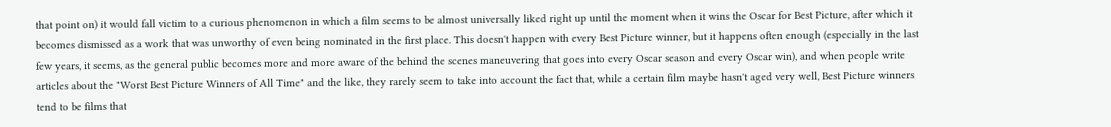that point on) it would fall victim to a curious phenomenon in which a film seems to be almost universally liked right up until the moment when it wins the Oscar for Best Picture, after which it becomes dismissed as a work that was unworthy of even being nominated in the first place. This doesn't happen with every Best Picture winner, but it happens often enough (especially in the last few years, it seems, as the general public becomes more and more aware of the behind the scenes maneuvering that goes into every Oscar season and every Oscar win), and when people write articles about the "Worst Best Picture Winners of All Time" and the like, they rarely seem to take into account the fact that, while a certain film maybe hasn't aged very well, Best Picture winners tend to be films that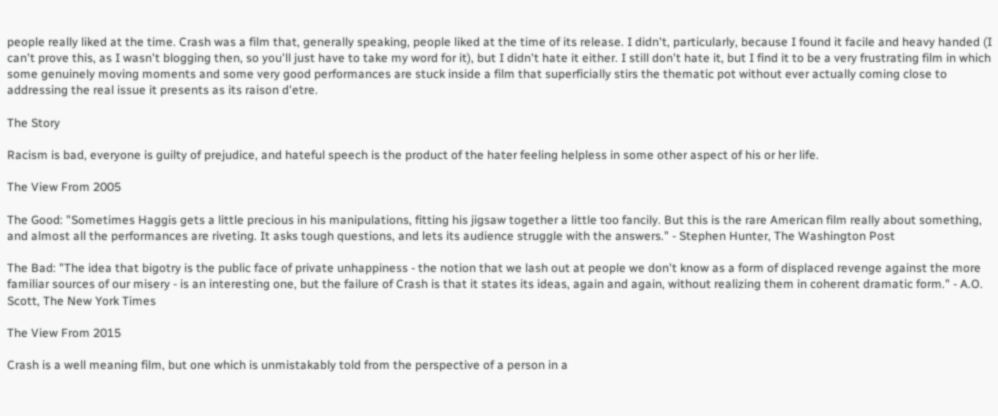people really liked at the time. Crash was a film that, generally speaking, people liked at the time of its release. I didn't, particularly, because I found it facile and heavy handed (I can't prove this, as I wasn't blogging then, so you'll just have to take my word for it), but I didn't hate it either. I still don't hate it, but I find it to be a very frustrating film in which some genuinely moving moments and some very good performances are stuck inside a film that superficially stirs the thematic pot without ever actually coming close to addressing the real issue it presents as its raison d'etre.

The Story

Racism is bad, everyone is guilty of prejudice, and hateful speech is the product of the hater feeling helpless in some other aspect of his or her life.

The View From 2005

The Good: "Sometimes Haggis gets a little precious in his manipulations, fitting his jigsaw together a little too fancily. But this is the rare American film really about something, and almost all the performances are riveting. It asks tough questions, and lets its audience struggle with the answers." - Stephen Hunter, The Washington Post

The Bad: "The idea that bigotry is the public face of private unhappiness - the notion that we lash out at people we don't know as a form of displaced revenge against the more familiar sources of our misery - is an interesting one, but the failure of Crash is that it states its ideas, again and again, without realizing them in coherent dramatic form." - A.O. Scott, The New York Times

The View From 2015

Crash is a well meaning film, but one which is unmistakably told from the perspective of a person in a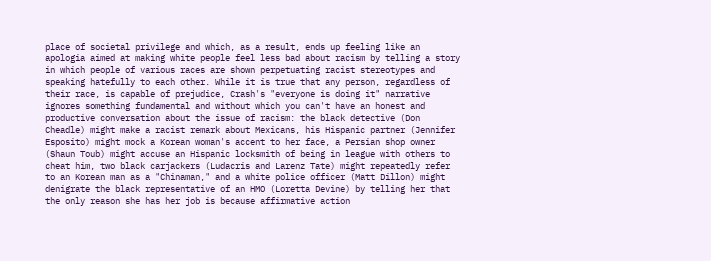place of societal privilege and which, as a result, ends up feeling like an apologia aimed at making white people feel less bad about racism by telling a story in which people of various races are shown perpetuating racist stereotypes and speaking hatefully to each other. While it is true that any person, regardless of their race, is capable of prejudice, Crash's "everyone is doing it" narrative ignores something fundamental and without which you can't have an honest and productive conversation about the issue of racism: the black detective (Don Cheadle) might make a racist remark about Mexicans, his Hispanic partner (Jennifer Esposito) might mock a Korean woman's accent to her face, a Persian shop owner (Shaun Toub) might accuse an Hispanic locksmith of being in league with others to cheat him, two black carjackers (Ludacris and Larenz Tate) might repeatedly refer to an Korean man as a "Chinaman," and a white police officer (Matt Dillon) might denigrate the black representative of an HMO (Loretta Devine) by telling her that the only reason she has her job is because affirmative action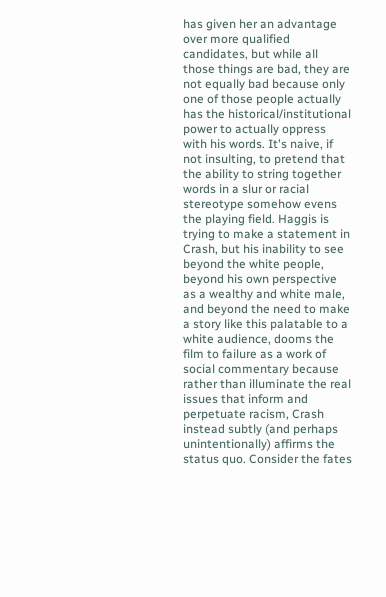has given her an advantage over more qualified candidates, but while all those things are bad, they are not equally bad because only one of those people actually has the historical/institutional power to actually oppress with his words. It's naive, if not insulting, to pretend that the ability to string together words in a slur or racial stereotype somehow evens the playing field. Haggis is trying to make a statement in Crash, but his inability to see beyond the white people, beyond his own perspective as a wealthy and white male, and beyond the need to make a story like this palatable to a white audience, dooms the film to failure as a work of social commentary because rather than illuminate the real issues that inform and perpetuate racism, Crash instead subtly (and perhaps unintentionally) affirms the status quo. Consider the fates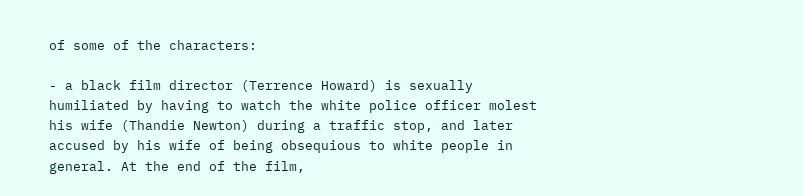of some of the characters:

- a black film director (Terrence Howard) is sexually humiliated by having to watch the white police officer molest his wife (Thandie Newton) during a traffic stop, and later accused by his wife of being obsequious to white people in general. At the end of the film,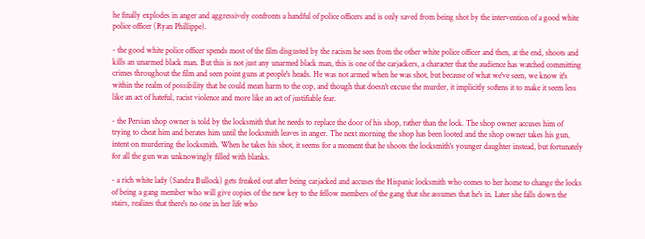he finally explodes in anger and aggressively confronts a handful of police officers and is only saved from being shot by the intervention of a good white police officer (Ryan Phillippe).

- the good white police officer spends most of the film disgusted by the racism he sees from the other white police officer and then, at the end, shoots and kills an unarmed black man. But this is not just any unarmed black man, this is one of the carjackers, a character that the audience has watched committing crimes throughout the film and seen point guns at people's heads. He was not armed when he was shot, but because of what we've seen, we know it's within the realm of possibility that he could mean harm to the cop, and though that doesn't excuse the murder, it implicitly softens it to make it seem less like an act of hateful, racist violence and more like an act of justifiable fear.

- the Persian shop owner is told by the locksmith that he needs to replace the door of his shop, rather than the lock. The shop owner accuses him of trying to cheat him and berates him until the locksmith leaves in anger. The next morning the shop has been looted and the shop owner takes his gun, intent on murdering the locksmith. When he takes his shot, it seems for a moment that he shoots the locksmith's younger daughter instead, but fortunately for all the gun was unknowingly filled with blanks.

- a rich white lady (Sandra Bullock) gets freaked out after being carjacked and accuses the Hispanic locksmith who comes to her home to change the locks of being a gang member who will give copies of the new key to the fellow members of the gang that she assumes that he's in. Later she falls down the stairs, realizes that there's no one in her life who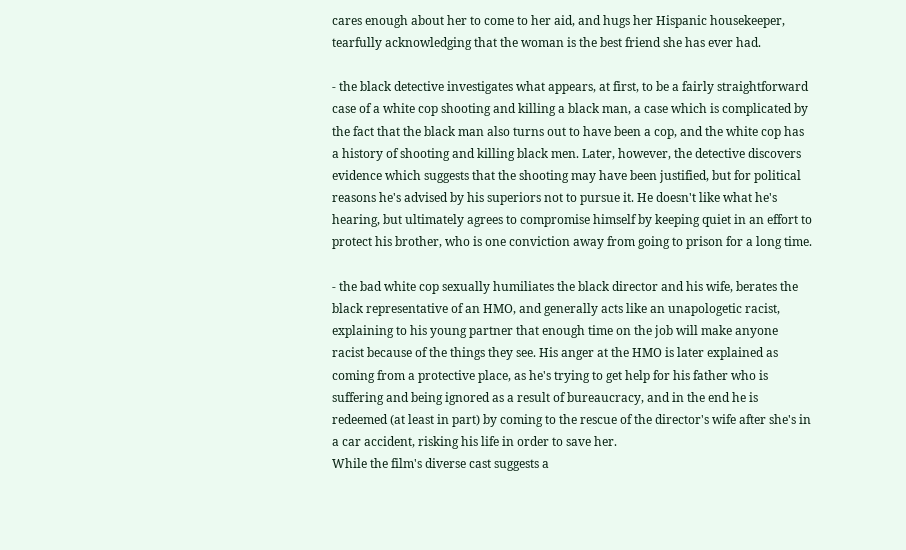cares enough about her to come to her aid, and hugs her Hispanic housekeeper, tearfully acknowledging that the woman is the best friend she has ever had.

- the black detective investigates what appears, at first, to be a fairly straightforward case of a white cop shooting and killing a black man, a case which is complicated by the fact that the black man also turns out to have been a cop, and the white cop has a history of shooting and killing black men. Later, however, the detective discovers evidence which suggests that the shooting may have been justified, but for political reasons he's advised by his superiors not to pursue it. He doesn't like what he's hearing, but ultimately agrees to compromise himself by keeping quiet in an effort to protect his brother, who is one conviction away from going to prison for a long time.

- the bad white cop sexually humiliates the black director and his wife, berates the black representative of an HMO, and generally acts like an unapologetic racist, explaining to his young partner that enough time on the job will make anyone racist because of the things they see. His anger at the HMO is later explained as coming from a protective place, as he's trying to get help for his father who is suffering and being ignored as a result of bureaucracy, and in the end he is redeemed (at least in part) by coming to the rescue of the director's wife after she's in a car accident, risking his life in order to save her.
While the film's diverse cast suggests a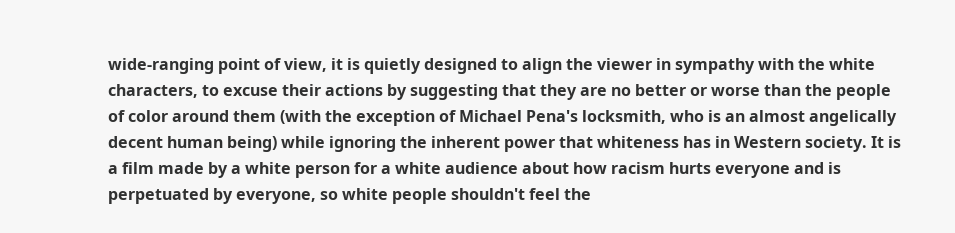wide-ranging point of view, it is quietly designed to align the viewer in sympathy with the white characters, to excuse their actions by suggesting that they are no better or worse than the people of color around them (with the exception of Michael Pena's locksmith, who is an almost angelically decent human being) while ignoring the inherent power that whiteness has in Western society. It is a film made by a white person for a white audience about how racism hurts everyone and is perpetuated by everyone, so white people shouldn't feel the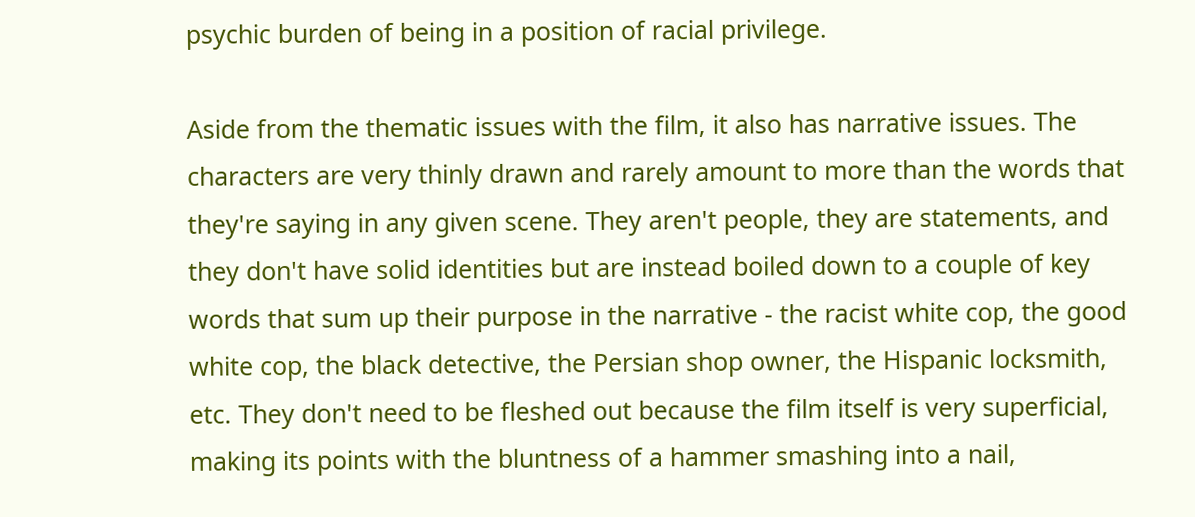psychic burden of being in a position of racial privilege.

Aside from the thematic issues with the film, it also has narrative issues. The characters are very thinly drawn and rarely amount to more than the words that they're saying in any given scene. They aren't people, they are statements, and they don't have solid identities but are instead boiled down to a couple of key words that sum up their purpose in the narrative - the racist white cop, the good white cop, the black detective, the Persian shop owner, the Hispanic locksmith, etc. They don't need to be fleshed out because the film itself is very superficial, making its points with the bluntness of a hammer smashing into a nail,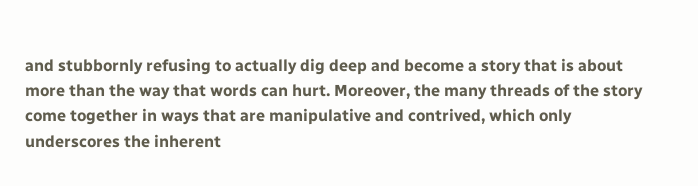and stubbornly refusing to actually dig deep and become a story that is about more than the way that words can hurt. Moreover, the many threads of the story come together in ways that are manipulative and contrived, which only underscores the inherent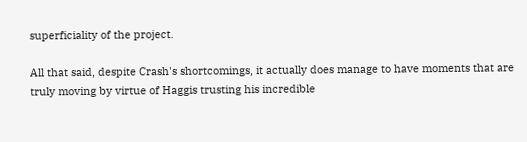superficiality of the project.

All that said, despite Crash's shortcomings, it actually does manage to have moments that are truly moving by virtue of Haggis trusting his incredible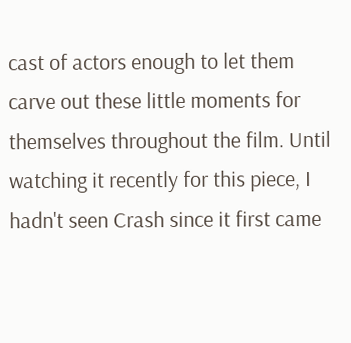cast of actors enough to let them carve out these little moments for themselves throughout the film. Until watching it recently for this piece, I hadn't seen Crash since it first came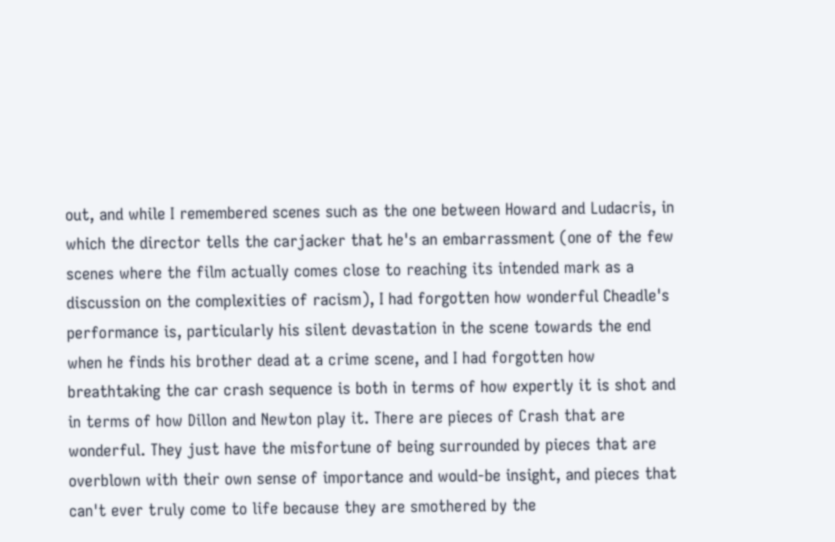out, and while I remembered scenes such as the one between Howard and Ludacris, in which the director tells the carjacker that he's an embarrassment (one of the few scenes where the film actually comes close to reaching its intended mark as a discussion on the complexities of racism), I had forgotten how wonderful Cheadle's performance is, particularly his silent devastation in the scene towards the end when he finds his brother dead at a crime scene, and I had forgotten how breathtaking the car crash sequence is both in terms of how expertly it is shot and in terms of how Dillon and Newton play it. There are pieces of Crash that are wonderful. They just have the misfortune of being surrounded by pieces that are overblown with their own sense of importance and would-be insight, and pieces that can't ever truly come to life because they are smothered by the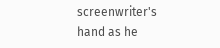screenwriter's hand as he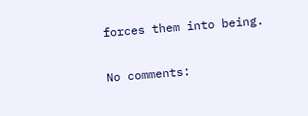forces them into being.

No comments: